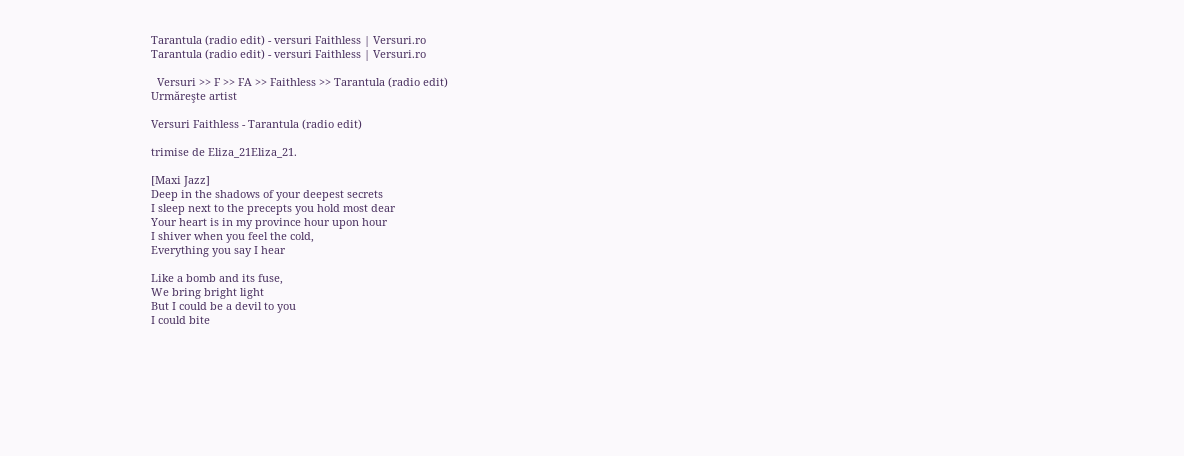Tarantula (radio edit) - versuri Faithless | Versuri.ro
Tarantula (radio edit) - versuri Faithless | Versuri.ro

  Versuri >> F >> FA >> Faithless >> Tarantula (radio edit)
Urmăreşte artist

Versuri Faithless - Tarantula (radio edit)

trimise de Eliza_21Eliza_21.

[Maxi Jazz]
Deep in the shadows of your deepest secrets
I sleep next to the precepts you hold most dear
Your heart is in my province hour upon hour
I shiver when you feel the cold,
Everything you say I hear

Like a bomb and its fuse,
We bring bright light
But I could be a devil to you
I could bite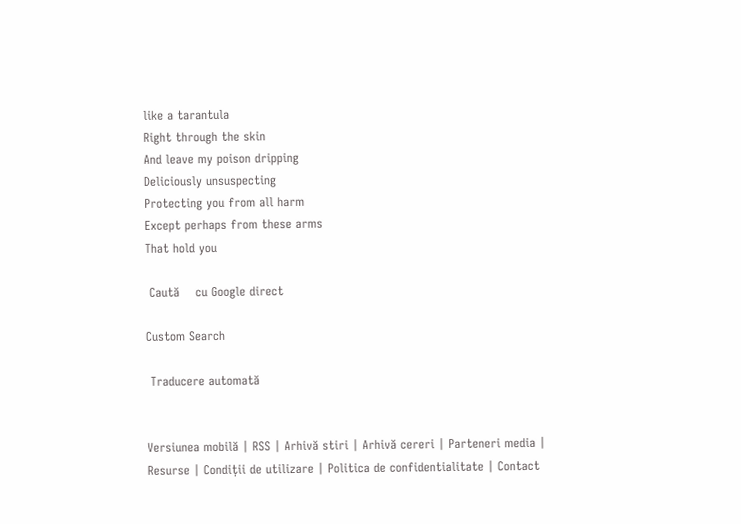like a tarantula
Right through the skin
And leave my poison dripping
Deliciously unsuspecting
Protecting you from all harm
Except perhaps from these arms
That hold you

 Caută    cu Google direct

Custom Search

 Traducere automată


Versiunea mobilă | RSS | Arhivă stiri | Arhivă cereri | Parteneri media | Resurse | Condiții de utilizare | Politica de confidentialitate | Contact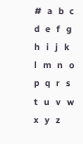#   a   b   c   d   e   f   g   h   i   j   k   l   m   n   o   p   q   r   s   t   u   v   w   x   y   z